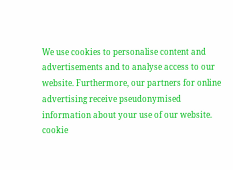We use cookies to personalise content and advertisements and to analyse access to our website. Furthermore, our partners for online advertising receive pseudonymised information about your use of our website. cookie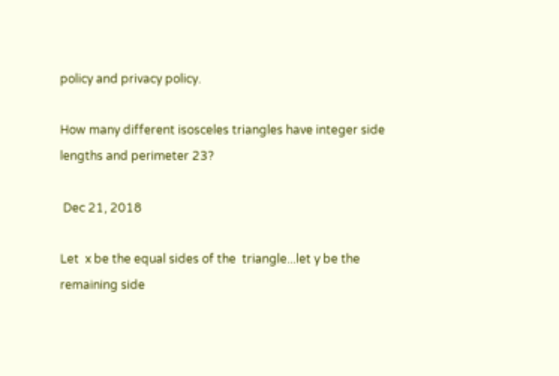policy and privacy policy.

How many different isosceles triangles have integer side lengths and perimeter 23?

 Dec 21, 2018

Let  x be the equal sides of the  triangle...let y be the remaining side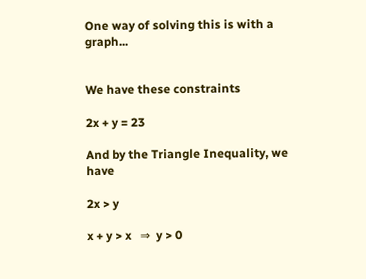One way of solving this is with a graph...


We have these constraints

2x + y = 23

And by the Triangle Inequality, we have

2x > y

x + y > x   ⇒  y > 0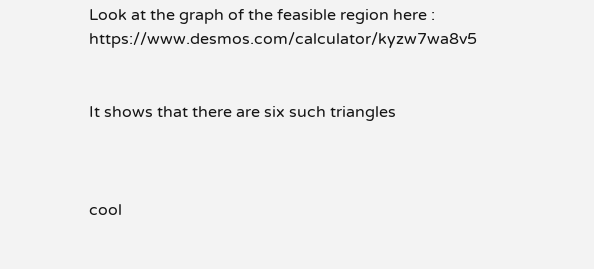Look at the graph of the feasible region here :  https://www.desmos.com/calculator/kyzw7wa8v5


It shows that there are six such triangles



cool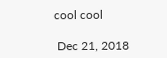cool cool

 Dec 21, 2018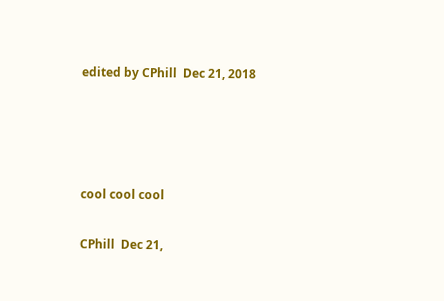edited by CPhill  Dec 21, 2018




cool cool cool

CPhill  Dec 21,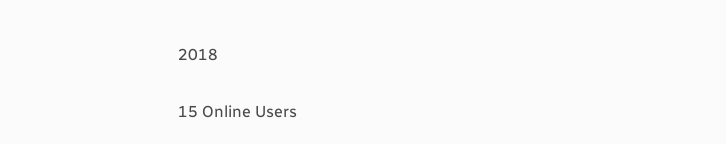2018

15 Online Users